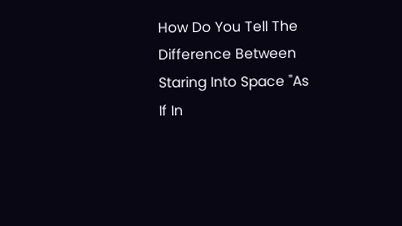How Do You Tell The Difference Between Staring Into Space "As If In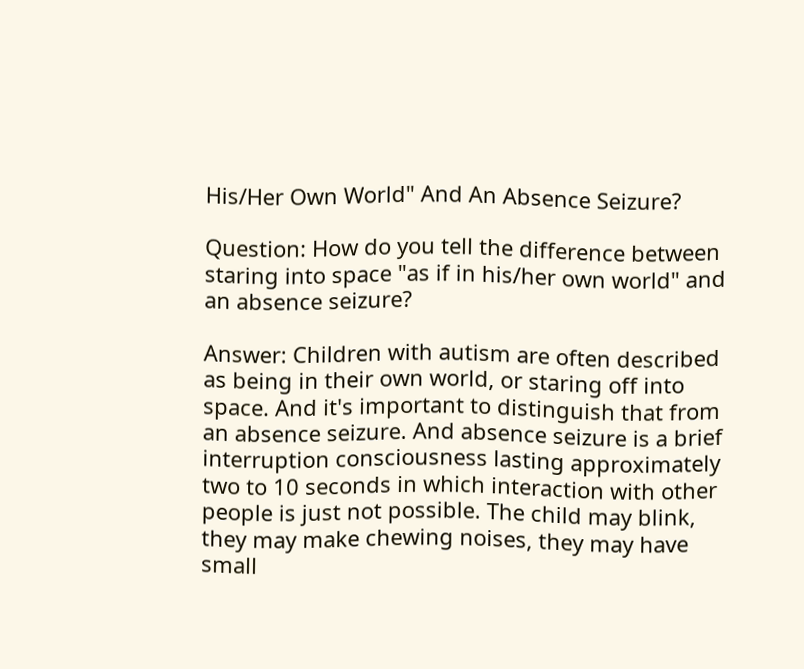His/Her Own World" And An Absence Seizure?

Question: How do you tell the difference between staring into space "as if in his/her own world" and an absence seizure?

Answer: Children with autism are often described as being in their own world, or staring off into space. And it's important to distinguish that from an absence seizure. And absence seizure is a brief interruption consciousness lasting approximately two to 10 seconds in which interaction with other people is just not possible. The child may blink, they may make chewing noises, they may have small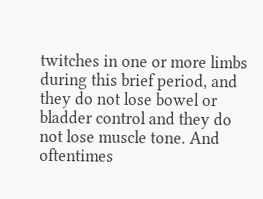twitches in one or more limbs during this brief period, and they do not lose bowel or bladder control and they do not lose muscle tone. And oftentimes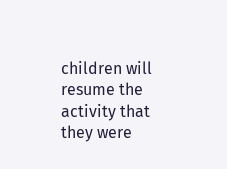children will resume the activity that they were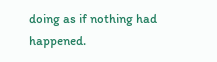doing as if nothing had happened.